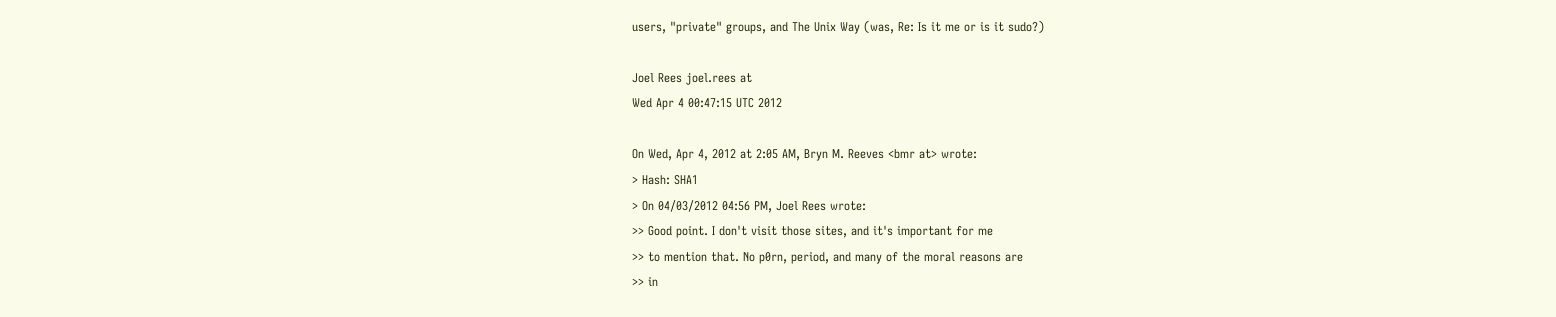users, "private" groups, and The Unix Way (was, Re: Is it me or is it sudo?)

Joel Rees joel.rees at
Wed Apr 4 00:47:15 UTC 2012

On Wed, Apr 4, 2012 at 2:05 AM, Bryn M. Reeves <bmr at> wrote:
> Hash: SHA1
> On 04/03/2012 04:56 PM, Joel Rees wrote:
>> Good point. I don't visit those sites, and it's important for me
>> to mention that. No p0rn, period, and many of the moral reasons are
>> in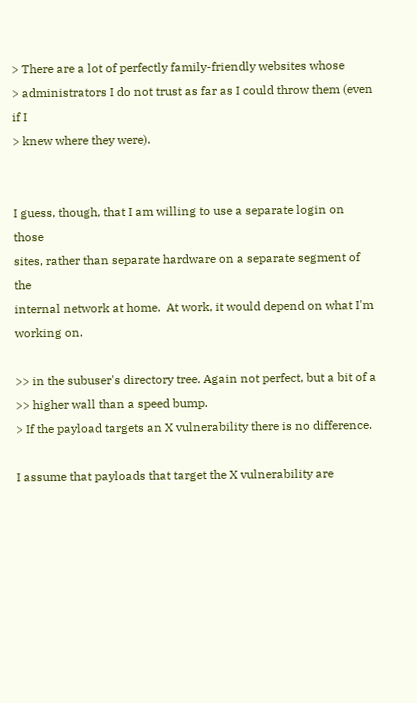> There are a lot of perfectly family-friendly websites whose
> administrators I do not trust as far as I could throw them (even if I
> knew where they were).


I guess, though, that I am willing to use a separate login on those
sites, rather than separate hardware on a separate segment of the
internal network at home.  At work, it would depend on what I'm
working on.

>> in the subuser's directory tree. Again not perfect, but a bit of a
>> higher wall than a speed bump.
> If the payload targets an X vulnerability there is no difference.

I assume that payloads that target the X vulnerability are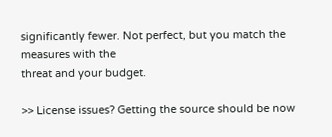significantly fewer. Not perfect, but you match the measures with the
threat and your budget.

>> License issues? Getting the source should be now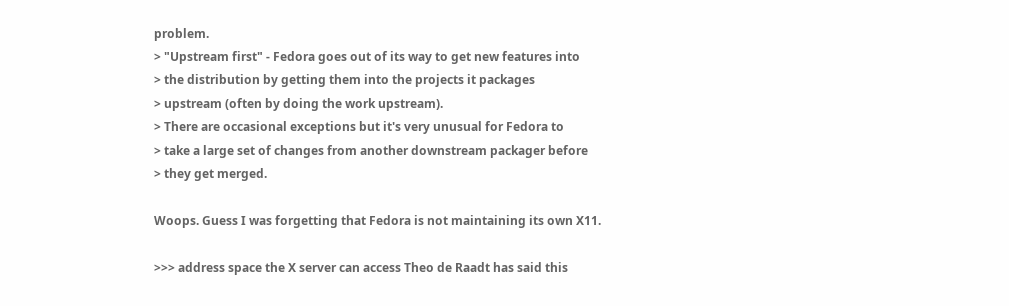problem.
> "Upstream first" - Fedora goes out of its way to get new features into
> the distribution by getting them into the projects it packages
> upstream (often by doing the work upstream).
> There are occasional exceptions but it's very unusual for Fedora to
> take a large set of changes from another downstream packager before
> they get merged.

Woops. Guess I was forgetting that Fedora is not maintaining its own X11.

>>> address space the X server can access Theo de Raadt has said this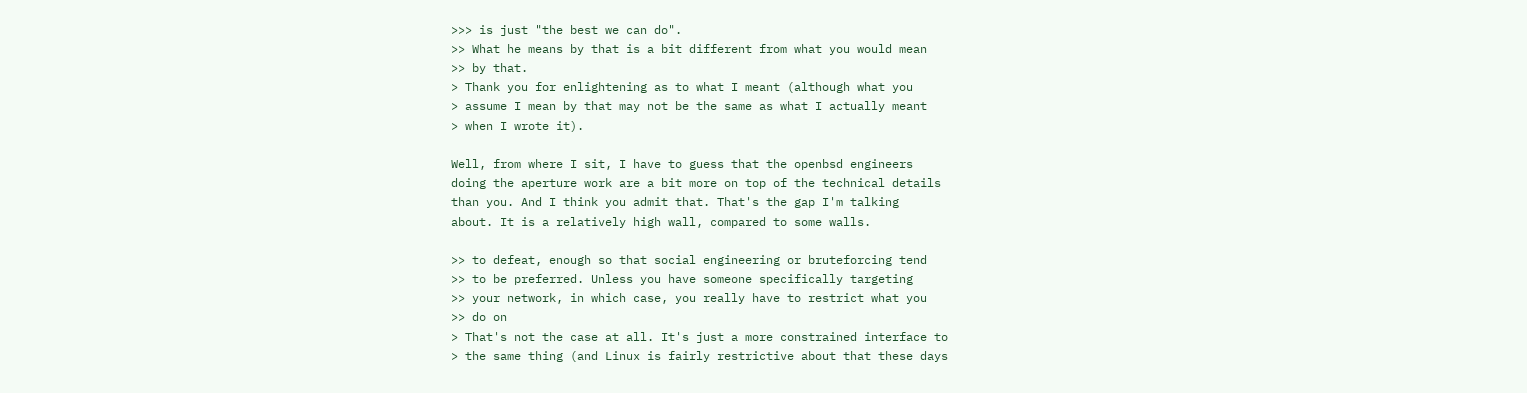>>> is just "the best we can do".
>> What he means by that is a bit different from what you would mean
>> by that.
> Thank you for enlightening as to what I meant (although what you
> assume I mean by that may not be the same as what I actually meant
> when I wrote it).

Well, from where I sit, I have to guess that the openbsd engineers
doing the aperture work are a bit more on top of the technical details
than you. And I think you admit that. That's the gap I'm talking
about. It is a relatively high wall, compared to some walls.

>> to defeat, enough so that social engineering or bruteforcing tend
>> to be preferred. Unless you have someone specifically targeting
>> your network, in which case, you really have to restrict what you
>> do on
> That's not the case at all. It's just a more constrained interface to
> the same thing (and Linux is fairly restrictive about that these days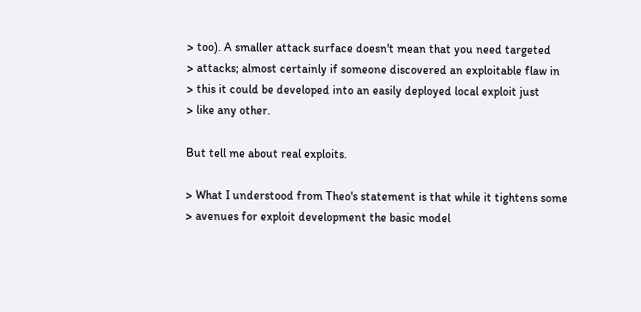> too). A smaller attack surface doesn't mean that you need targeted
> attacks; almost certainly if someone discovered an exploitable flaw in
> this it could be developed into an easily deployed local exploit just
> like any other.

But tell me about real exploits.

> What I understood from Theo's statement is that while it tightens some
> avenues for exploit development the basic model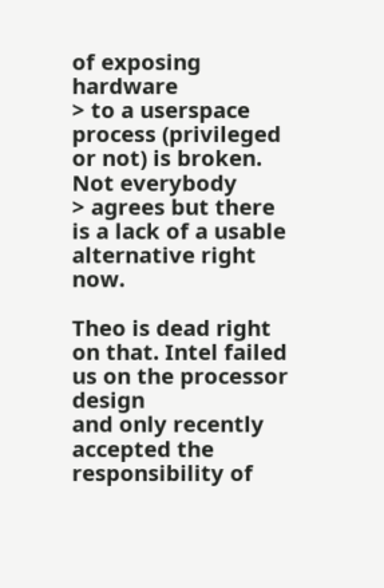of exposing hardware
> to a userspace process (privileged or not) is broken. Not everybody
> agrees but there is a lack of a usable alternative right now.

Theo is dead right on that. Intel failed us on the processor design
and only recently accepted the responsibility of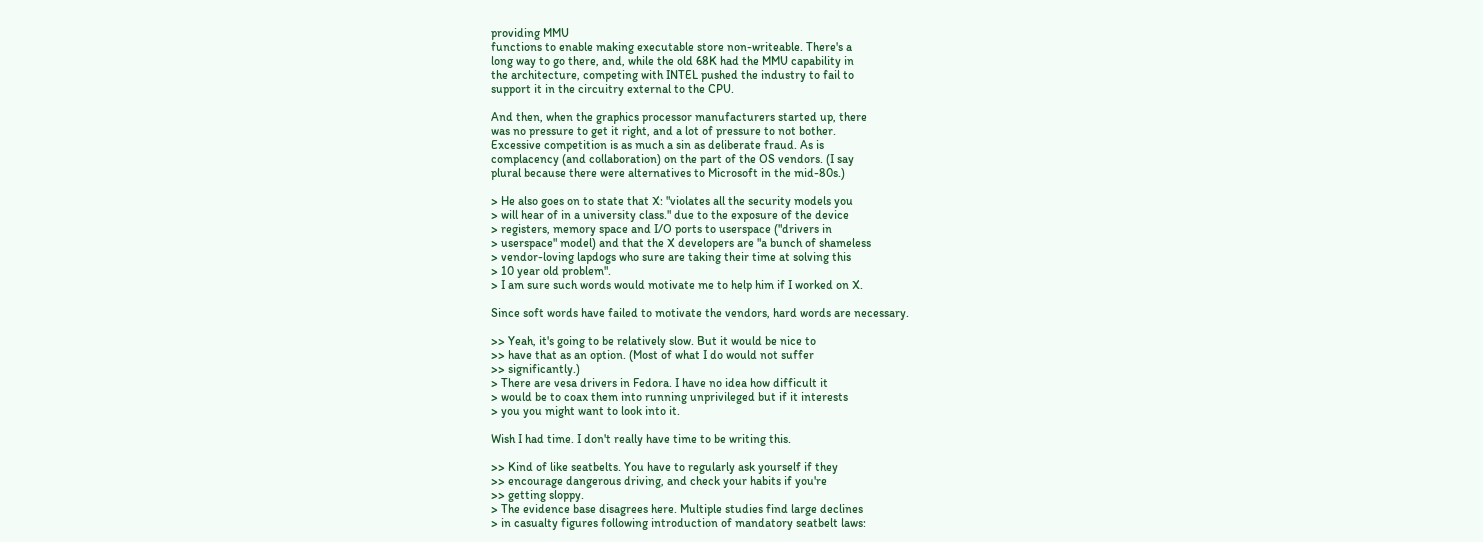providing MMU
functions to enable making executable store non-writeable. There's a
long way to go there, and, while the old 68K had the MMU capability in
the architecture, competing with INTEL pushed the industry to fail to
support it in the circuitry external to the CPU.

And then, when the graphics processor manufacturers started up, there
was no pressure to get it right, and a lot of pressure to not bother.
Excessive competition is as much a sin as deliberate fraud. As is
complacency (and collaboration) on the part of the OS vendors. (I say
plural because there were alternatives to Microsoft in the mid-80s.)

> He also goes on to state that X: "violates all the security models you
> will hear of in a university class." due to the exposure of the device
> registers, memory space and I/O ports to userspace ("drivers in
> userspace" model) and that the X developers are "a bunch of shameless
> vendor-loving lapdogs who sure are taking their time at solving this
> 10 year old problem".
> I am sure such words would motivate me to help him if I worked on X.

Since soft words have failed to motivate the vendors, hard words are necessary.

>> Yeah, it's going to be relatively slow. But it would be nice to
>> have that as an option. (Most of what I do would not suffer
>> significantly.)
> There are vesa drivers in Fedora. I have no idea how difficult it
> would be to coax them into running unprivileged but if it interests
> you you might want to look into it.

Wish I had time. I don't really have time to be writing this.

>> Kind of like seatbelts. You have to regularly ask yourself if they
>> encourage dangerous driving, and check your habits if you're
>> getting sloppy.
> The evidence base disagrees here. Multiple studies find large declines
> in casualty figures following introduction of mandatory seatbelt laws: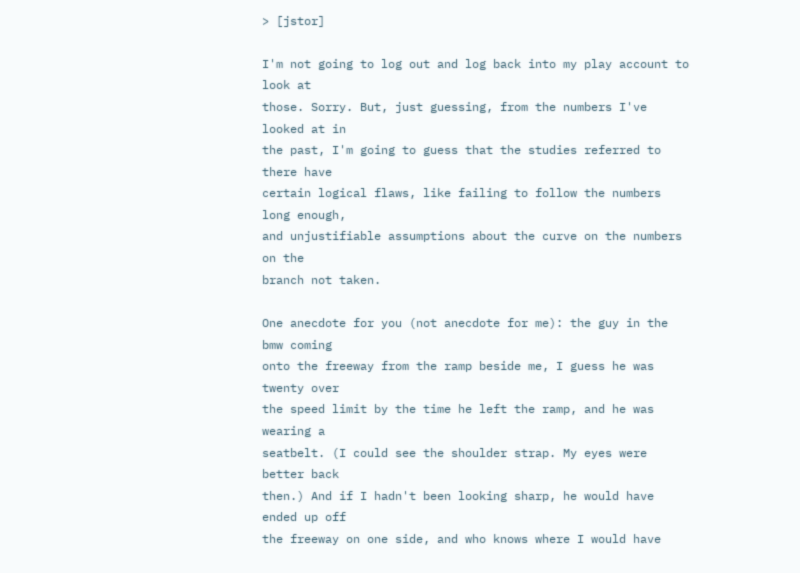> [jstor]

I'm not going to log out and log back into my play account to look at
those. Sorry. But, just guessing, from the numbers I've looked at in
the past, I'm going to guess that the studies referred to there have
certain logical flaws, like failing to follow the numbers long enough,
and unjustifiable assumptions about the curve on the numbers on the
branch not taken.

One anecdote for you (not anecdote for me): the guy in the bmw coming
onto the freeway from the ramp beside me, I guess he was twenty over
the speed limit by the time he left the ramp, and he was wearing a
seatbelt. (I could see the shoulder strap. My eyes were better back
then.) And if I hadn't been looking sharp, he would have ended up off
the freeway on one side, and who knows where I would have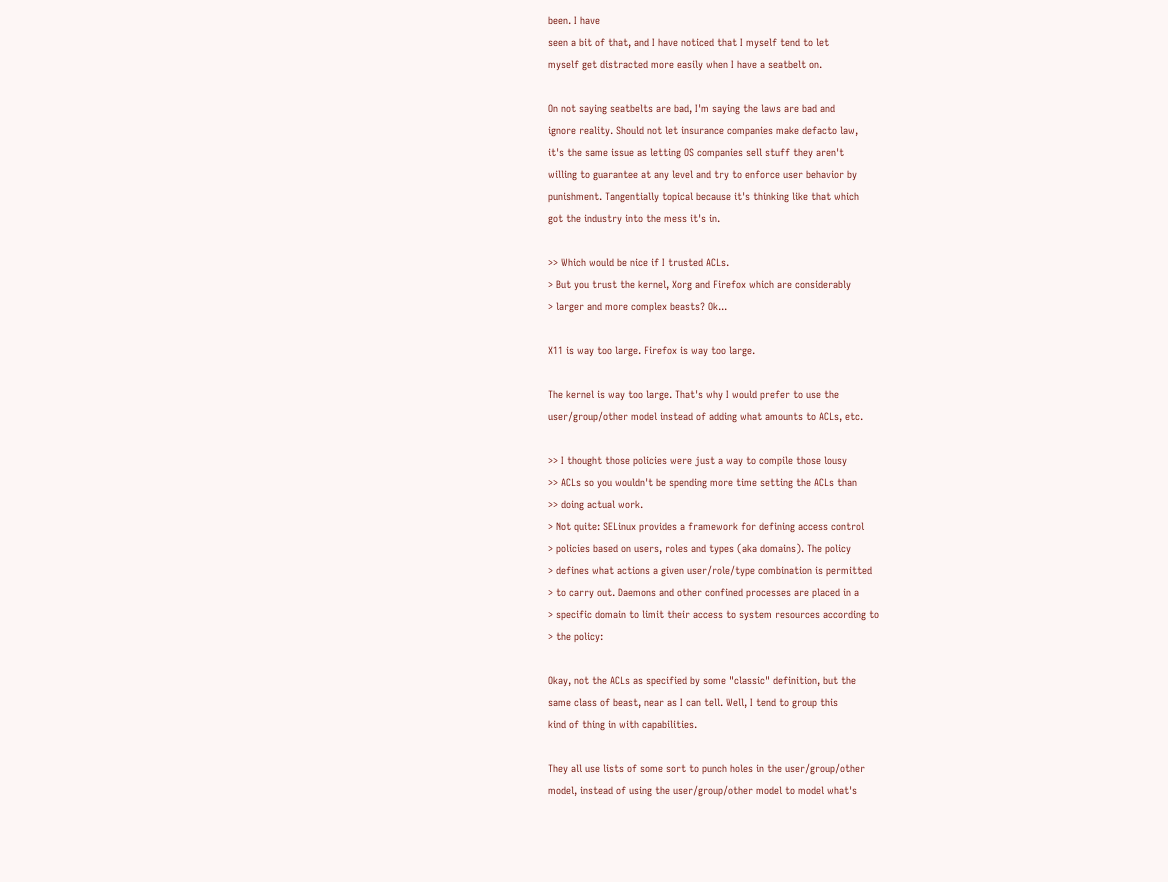been. I have
seen a bit of that, and I have noticed that I myself tend to let
myself get distracted more easily when I have a seatbelt on.

On not saying seatbelts are bad, I'm saying the laws are bad and
ignore reality. Should not let insurance companies make defacto law,
it's the same issue as letting OS companies sell stuff they aren't
willing to guarantee at any level and try to enforce user behavior by
punishment. Tangentially topical because it's thinking like that which
got the industry into the mess it's in.

>> Which would be nice if I trusted ACLs.
> But you trust the kernel, Xorg and Firefox which are considerably
> larger and more complex beasts? Ok...

X11 is way too large. Firefox is way too large.

The kernel is way too large. That's why I would prefer to use the
user/group/other model instead of adding what amounts to ACLs, etc.

>> I thought those policies were just a way to compile those lousy
>> ACLs so you wouldn't be spending more time setting the ACLs than
>> doing actual work.
> Not quite: SELinux provides a framework for defining access control
> policies based on users, roles and types (aka domains). The policy
> defines what actions a given user/role/type combination is permitted
> to carry out. Daemons and other confined processes are placed in a
> specific domain to limit their access to system resources according to
> the policy:

Okay, not the ACLs as specified by some "classic" definition, but the
same class of beast, near as I can tell. Well, I tend to group this
kind of thing in with capabilities.

They all use lists of some sort to punch holes in the user/group/other
model, instead of using the user/group/other model to model what's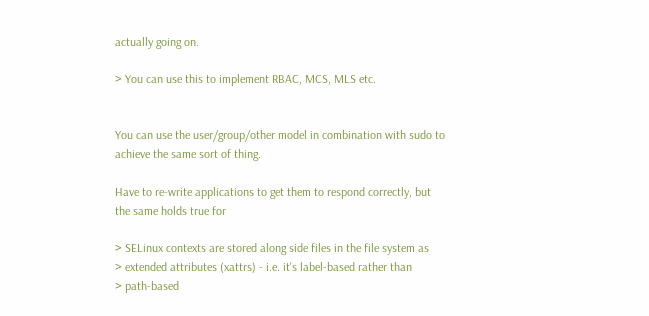actually going on.

> You can use this to implement RBAC, MCS, MLS etc.


You can use the user/group/other model in combination with sudo to
achieve the same sort of thing.

Have to re-write applications to get them to respond correctly, but
the same holds true for

> SELinux contexts are stored along side files in the file system as
> extended attributes (xattrs) - i.e. it's label-based rather than
> path-based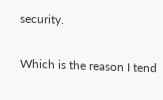security.

Which is the reason I tend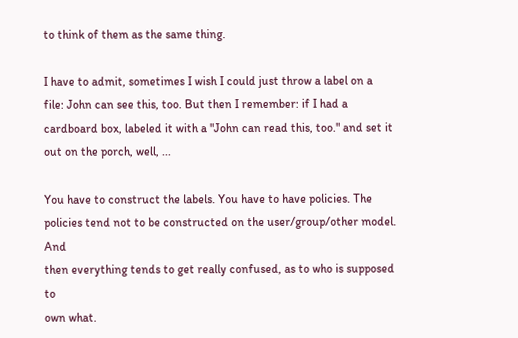to think of them as the same thing.

I have to admit, sometimes I wish I could just throw a label on a
file: John can see this, too. But then I remember: if I had a
cardboard box, labeled it with a "John can read this, too." and set it
out on the porch, well, ...

You have to construct the labels. You have to have policies. The
policies tend not to be constructed on the user/group/other model. And
then everything tends to get really confused, as to who is supposed to
own what.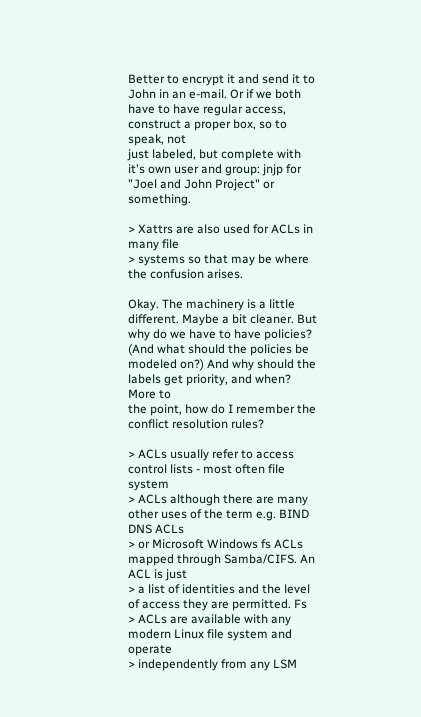Better to encrypt it and send it to John in an e-mail. Or if we both
have to have regular access, construct a proper box, so to speak, not
just labeled, but complete with it's own user and group: jnjp for
"Joel and John Project" or something.

> Xattrs are also used for ACLs in many file
> systems so that may be where the confusion arises.

Okay. The machinery is a little different. Maybe a bit cleaner. But
why do we have to have policies? (And what should the policies be
modeled on?) And why should the labels get priority, and when? More to
the point, how do I remember the conflict resolution rules?

> ACLs usually refer to access control lists - most often file system
> ACLs although there are many other uses of the term e.g. BIND DNS ACLs
> or Microsoft Windows fs ACLs mapped through Samba/CIFS. An ACL is just
> a list of identities and the level of access they are permitted. Fs
> ACLs are available with any modern Linux file system and operate
> independently from any LSM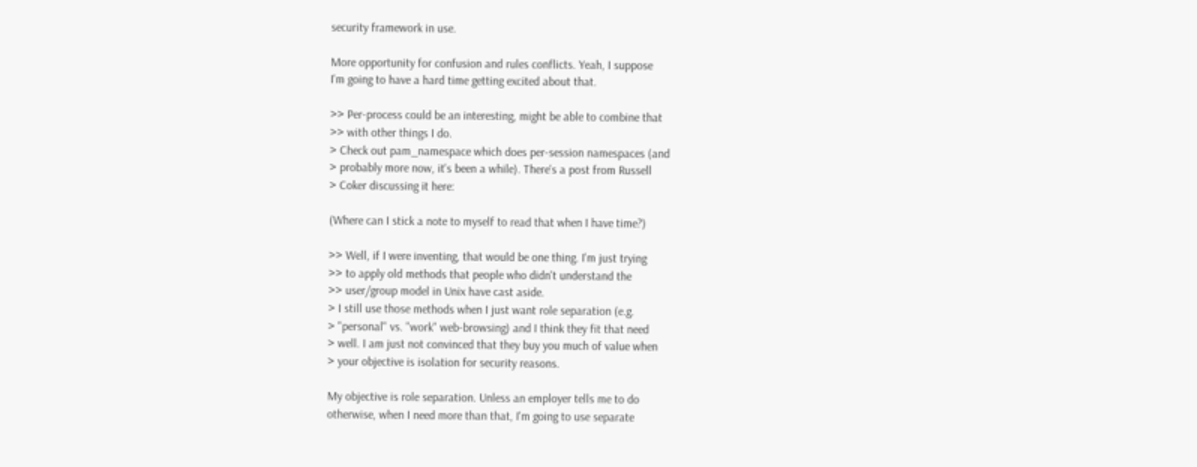security framework in use.

More opportunity for confusion and rules conflicts. Yeah, I suppose
I'm going to have a hard time getting excited about that.

>> Per-process could be an interesting, might be able to combine that
>> with other things I do.
> Check out pam_namespace which does per-session namespaces (and
> probably more now, it's been a while). There's a post from Russell
> Coker discussing it here:

(Where can I stick a note to myself to read that when I have time?)

>> Well, if I were inventing, that would be one thing. I'm just trying
>> to apply old methods that people who didn't understand the
>> user/group model in Unix have cast aside.
> I still use those methods when I just want role separation (e.g.
> "personal" vs. "work" web-browsing) and I think they fit that need
> well. I am just not convinced that they buy you much of value when
> your objective is isolation for security reasons.

My objective is role separation. Unless an employer tells me to do
otherwise, when I need more than that, I'm going to use separate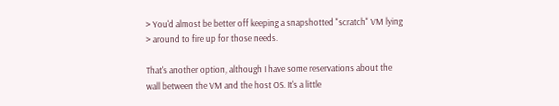> You'd almost be better off keeping a snapshotted "scratch" VM lying
> around to fire up for those needs.

That's another option, although I have some reservations about the
wall between the VM and the host OS. It's a little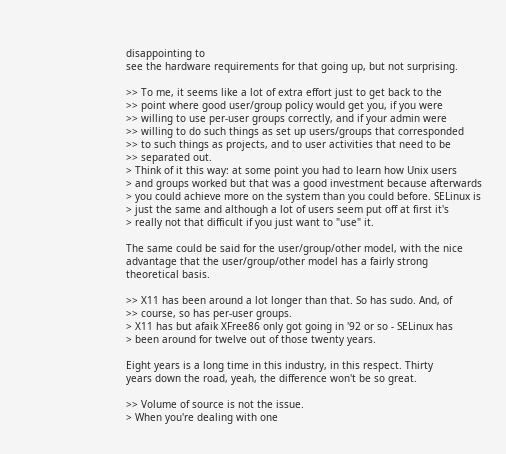disappointing to
see the hardware requirements for that going up, but not surprising.

>> To me, it seems like a lot of extra effort just to get back to the
>> point where good user/group policy would get you, if you were
>> willing to use per-user groups correctly, and if your admin were
>> willing to do such things as set up users/groups that corresponded
>> to such things as projects, and to user activities that need to be
>> separated out.
> Think of it this way: at some point you had to learn how Unix users
> and groups worked but that was a good investment because afterwards
> you could achieve more on the system than you could before. SELinux is
> just the same and although a lot of users seem put off at first it's
> really not that difficult if you just want to "use" it.

The same could be said for the user/group/other model, with the nice
advantage that the user/group/other model has a fairly strong
theoretical basis.

>> X11 has been around a lot longer than that. So has sudo. And, of
>> course, so has per-user groups.
> X11 has but afaik XFree86 only got going in '92 or so - SELinux has
> been around for twelve out of those twenty years.

Eight years is a long time in this industry, in this respect. Thirty
years down the road, yeah, the difference won't be so great.

>> Volume of source is not the issue.
> When you're dealing with one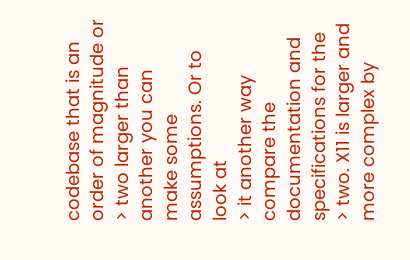codebase that is an order of magnitude or
> two larger than another you can make some assumptions. Or to look at
> it another way compare the documentation and specifications for the
> two. X11 is larger and more complex by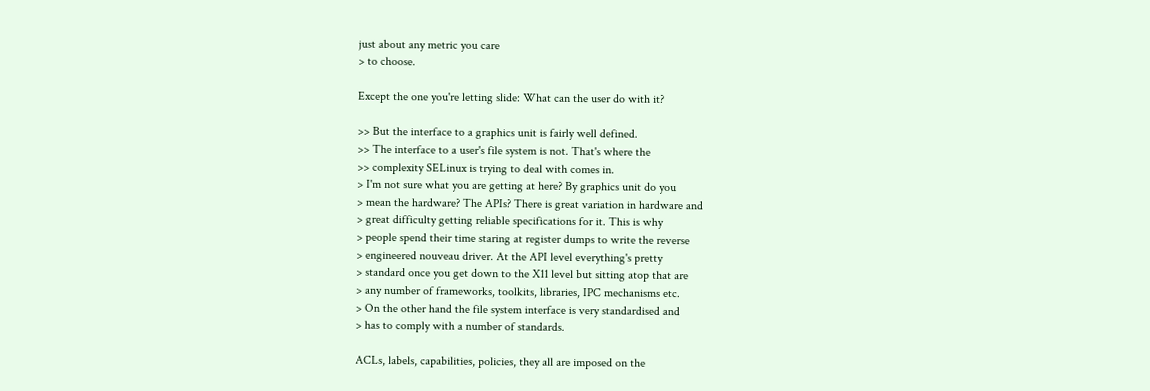just about any metric you care
> to choose.

Except the one you're letting slide: What can the user do with it?

>> But the interface to a graphics unit is fairly well defined.
>> The interface to a user's file system is not. That's where the
>> complexity SELinux is trying to deal with comes in.
> I'm not sure what you are getting at here? By graphics unit do you
> mean the hardware? The APIs? There is great variation in hardware and
> great difficulty getting reliable specifications for it. This is why
> people spend their time staring at register dumps to write the reverse
> engineered nouveau driver. At the API level everything's pretty
> standard once you get down to the X11 level but sitting atop that are
> any number of frameworks, toolkits, libraries, IPC mechanisms etc.
> On the other hand the file system interface is very standardised and
> has to comply with a number of standards.

ACLs, labels, capabilities, policies, they all are imposed on the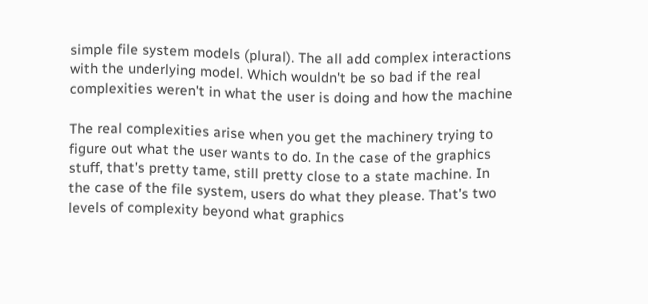simple file system models (plural). The all add complex interactions
with the underlying model. Which wouldn't be so bad if the real
complexities weren't in what the user is doing and how the machine

The real complexities arise when you get the machinery trying to
figure out what the user wants to do. In the case of the graphics
stuff, that's pretty tame, still pretty close to a state machine. In
the case of the file system, users do what they please. That's two
levels of complexity beyond what graphics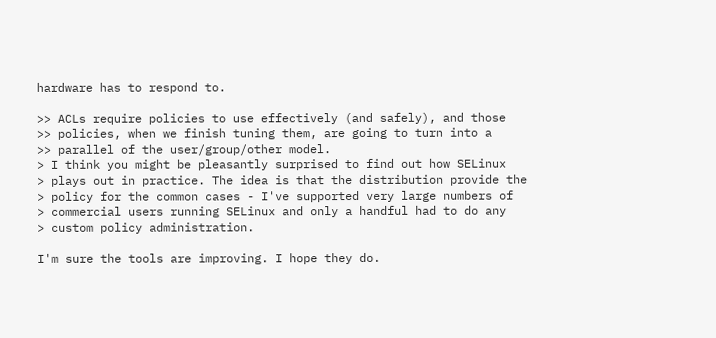hardware has to respond to.

>> ACLs require policies to use effectively (and safely), and those
>> policies, when we finish tuning them, are going to turn into a
>> parallel of the user/group/other model.
> I think you might be pleasantly surprised to find out how SELinux
> plays out in practice. The idea is that the distribution provide the
> policy for the common cases - I've supported very large numbers of
> commercial users running SELinux and only a handful had to do any
> custom policy administration.

I'm sure the tools are improving. I hope they do.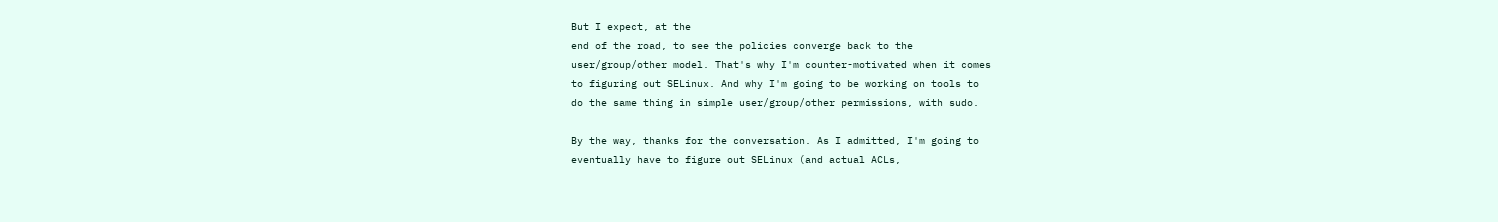But I expect, at the
end of the road, to see the policies converge back to the
user/group/other model. That's why I'm counter-motivated when it comes
to figuring out SELinux. And why I'm going to be working on tools to
do the same thing in simple user/group/other permissions, with sudo.

By the way, thanks for the conversation. As I admitted, I'm going to
eventually have to figure out SELinux (and actual ACLs,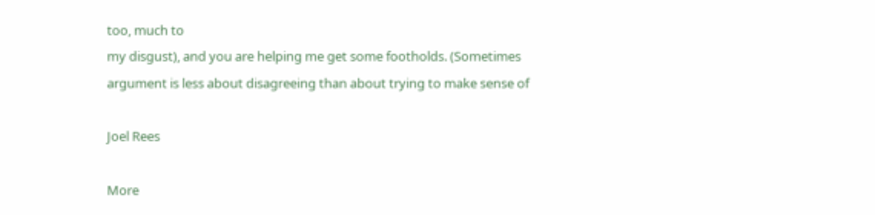too, much to
my disgust), and you are helping me get some footholds. (Sometimes
argument is less about disagreeing than about trying to make sense of

Joel Rees

More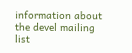information about the devel mailing list